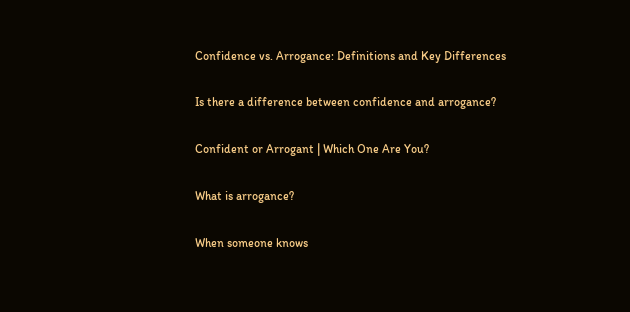Confidence vs. Arrogance: Definitions and Key Differences

Is there a difference between confidence and arrogance?

Confident or Arrogant | Which One Are You?

What is arrogance?

When someone knows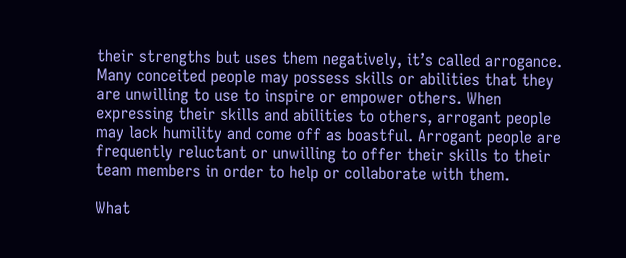their strengths but uses them negatively, it’s called arrogance. Many conceited people may possess skills or abilities that they are unwilling to use to inspire or empower others. When expressing their skills and abilities to others, arrogant people may lack humility and come off as boastful. Arrogant people are frequently reluctant or unwilling to offer their skills to their team members in order to help or collaborate with them.

What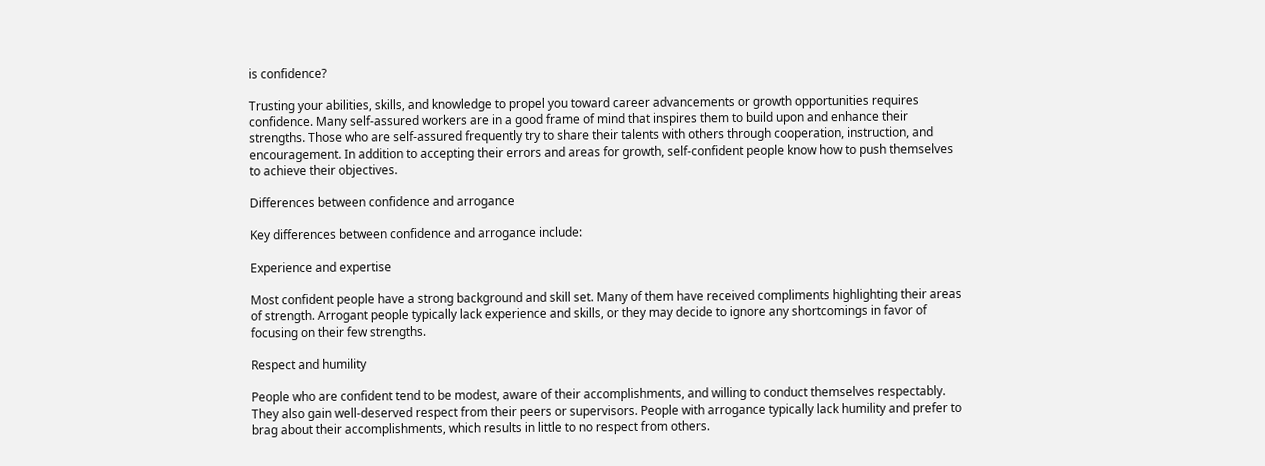is confidence?

Trusting your abilities, skills, and knowledge to propel you toward career advancements or growth opportunities requires confidence. Many self-assured workers are in a good frame of mind that inspires them to build upon and enhance their strengths. Those who are self-assured frequently try to share their talents with others through cooperation, instruction, and encouragement. In addition to accepting their errors and areas for growth, self-confident people know how to push themselves to achieve their objectives.

Differences between confidence and arrogance

Key differences between confidence and arrogance include:

Experience and expertise

Most confident people have a strong background and skill set. Many of them have received compliments highlighting their areas of strength. Arrogant people typically lack experience and skills, or they may decide to ignore any shortcomings in favor of focusing on their few strengths.

Respect and humility

People who are confident tend to be modest, aware of their accomplishments, and willing to conduct themselves respectably. They also gain well-deserved respect from their peers or supervisors. People with arrogance typically lack humility and prefer to brag about their accomplishments, which results in little to no respect from others.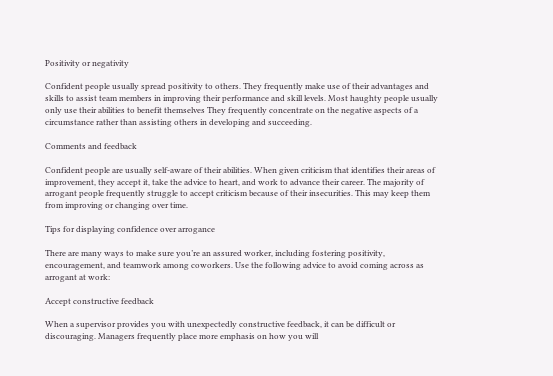Positivity or negativity

Confident people usually spread positivity to others. They frequently make use of their advantages and skills to assist team members in improving their performance and skill levels. Most haughty people usually only use their abilities to benefit themselves They frequently concentrate on the negative aspects of a circumstance rather than assisting others in developing and succeeding.

Comments and feedback

Confident people are usually self-aware of their abilities. When given criticism that identifies their areas of improvement, they accept it, take the advice to heart, and work to advance their career. The majority of arrogant people frequently struggle to accept criticism because of their insecurities. This may keep them from improving or changing over time.

Tips for displaying confidence over arrogance

There are many ways to make sure you’re an assured worker, including fostering positivity, encouragement, and teamwork among coworkers. Use the following advice to avoid coming across as arrogant at work:

Accept constructive feedback

When a supervisor provides you with unexpectedly constructive feedback, it can be difficult or discouraging. Managers frequently place more emphasis on how you will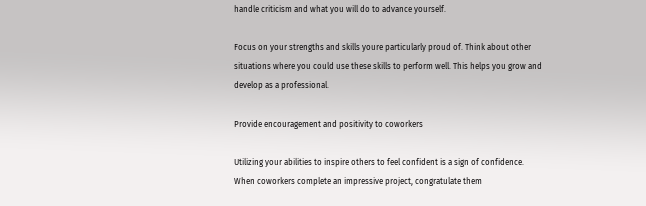handle criticism and what you will do to advance yourself.

Focus on your strengths and skills youre particularly proud of. Think about other situations where you could use these skills to perform well. This helps you grow and develop as a professional.

Provide encouragement and positivity to coworkers

Utilizing your abilities to inspire others to feel confident is a sign of confidence. When coworkers complete an impressive project, congratulate them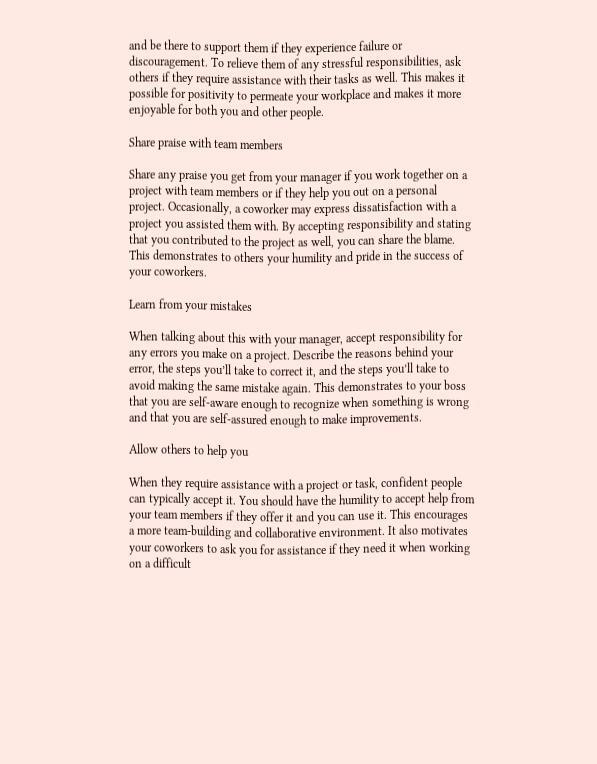and be there to support them if they experience failure or discouragement. To relieve them of any stressful responsibilities, ask others if they require assistance with their tasks as well. This makes it possible for positivity to permeate your workplace and makes it more enjoyable for both you and other people.

Share praise with team members

Share any praise you get from your manager if you work together on a project with team members or if they help you out on a personal project. Occasionally, a coworker may express dissatisfaction with a project you assisted them with. By accepting responsibility and stating that you contributed to the project as well, you can share the blame. This demonstrates to others your humility and pride in the success of your coworkers.

Learn from your mistakes

When talking about this with your manager, accept responsibility for any errors you make on a project. Describe the reasons behind your error, the steps you’ll take to correct it, and the steps you’ll take to avoid making the same mistake again. This demonstrates to your boss that you are self-aware enough to recognize when something is wrong and that you are self-assured enough to make improvements.

Allow others to help you

When they require assistance with a project or task, confident people can typically accept it. You should have the humility to accept help from your team members if they offer it and you can use it. This encourages a more team-building and collaborative environment. It also motivates your coworkers to ask you for assistance if they need it when working on a difficult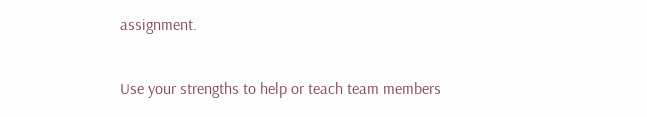assignment.

Use your strengths to help or teach team members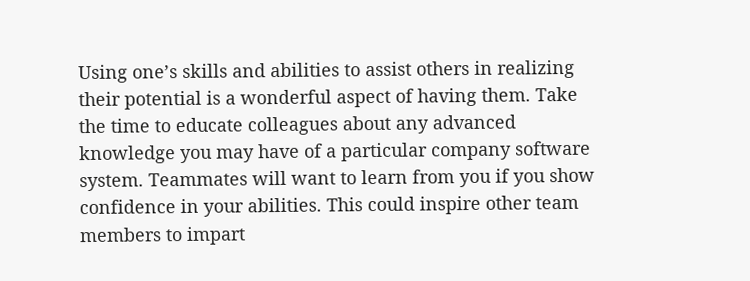Using one’s skills and abilities to assist others in realizing their potential is a wonderful aspect of having them. Take the time to educate colleagues about any advanced knowledge you may have of a particular company software system. Teammates will want to learn from you if you show confidence in your abilities. This could inspire other team members to impart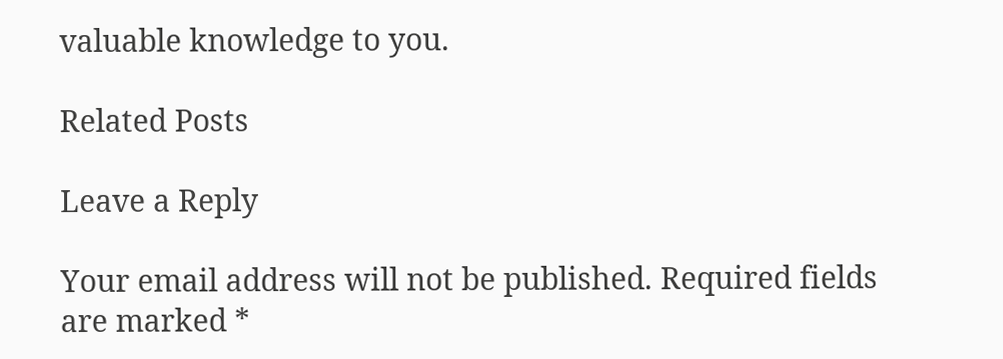valuable knowledge to you.

Related Posts

Leave a Reply

Your email address will not be published. Required fields are marked *